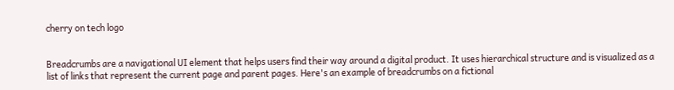cherry on tech logo


Breadcrumbs are a navigational UI element that helps users find their way around a digital product. It uses hierarchical structure and is visualized as a list of links that represent the current page and parent pages. Here's an example of breadcrumbs on a fictional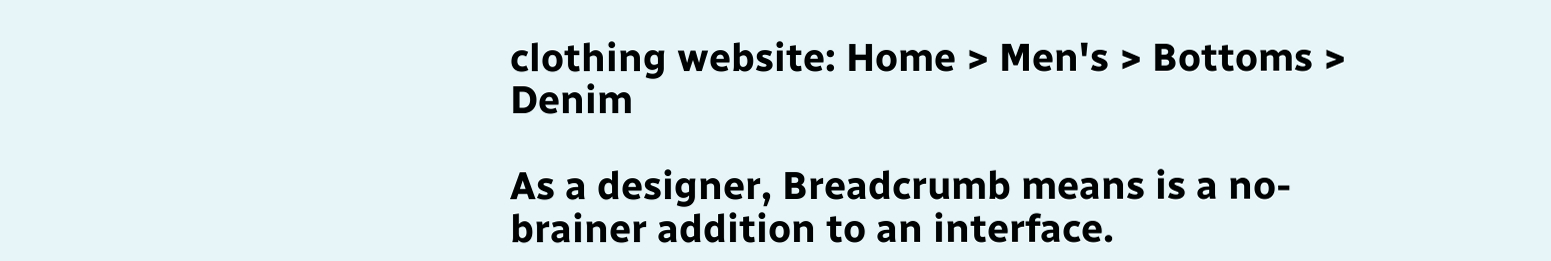clothing website: Home > Men's > Bottoms > Denim

As a designer, Breadcrumb means is a no-brainer addition to an interface.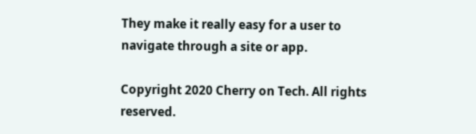They make it really easy for a user to navigate through a site or app.

Copyright 2020 Cherry on Tech. All rights reserved.